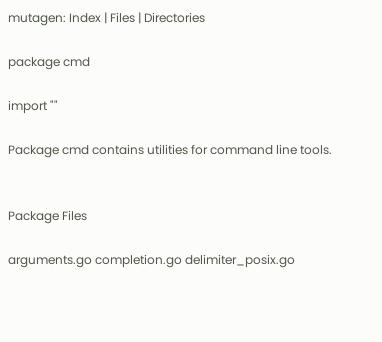mutagen: Index | Files | Directories

package cmd

import ""

Package cmd contains utilities for command line tools.


Package Files

arguments.go completion.go delimiter_posix.go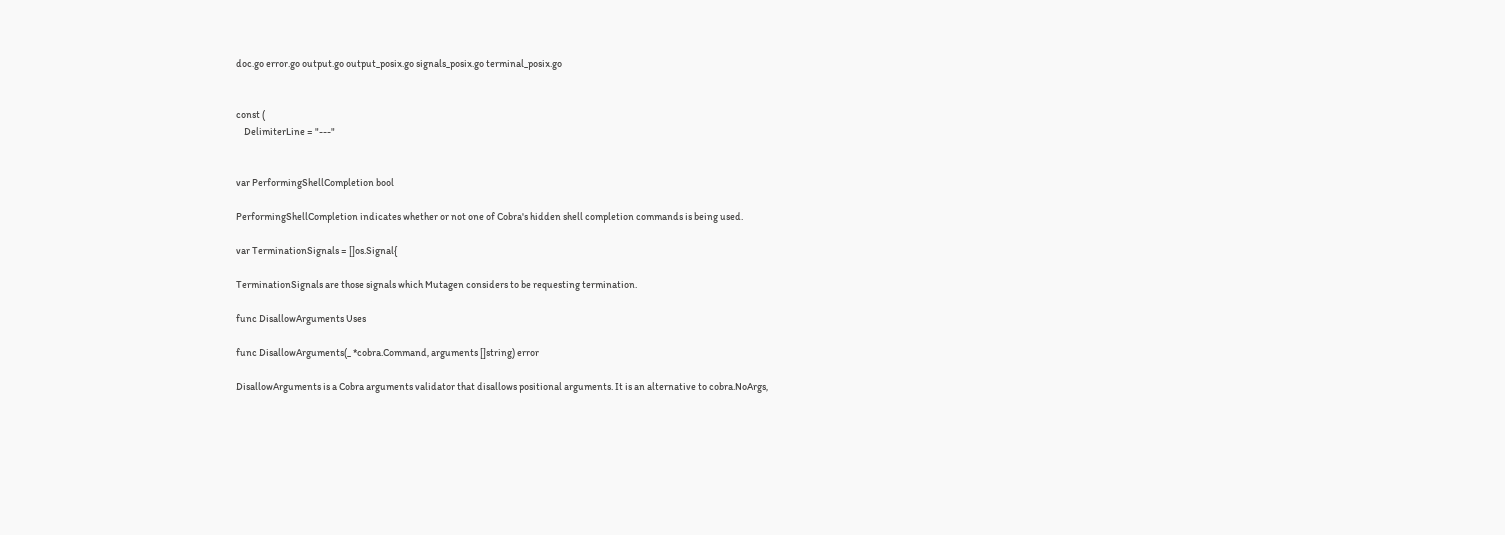doc.go error.go output.go output_posix.go signals_posix.go terminal_posix.go


const (
    DelimiterLine = "---"


var PerformingShellCompletion bool

PerformingShellCompletion indicates whether or not one of Cobra's hidden shell completion commands is being used.

var TerminationSignals = []os.Signal{

TerminationSignals are those signals which Mutagen considers to be requesting termination.

func DisallowArguments Uses

func DisallowArguments(_ *cobra.Command, arguments []string) error

DisallowArguments is a Cobra arguments validator that disallows positional arguments. It is an alternative to cobra.NoArgs,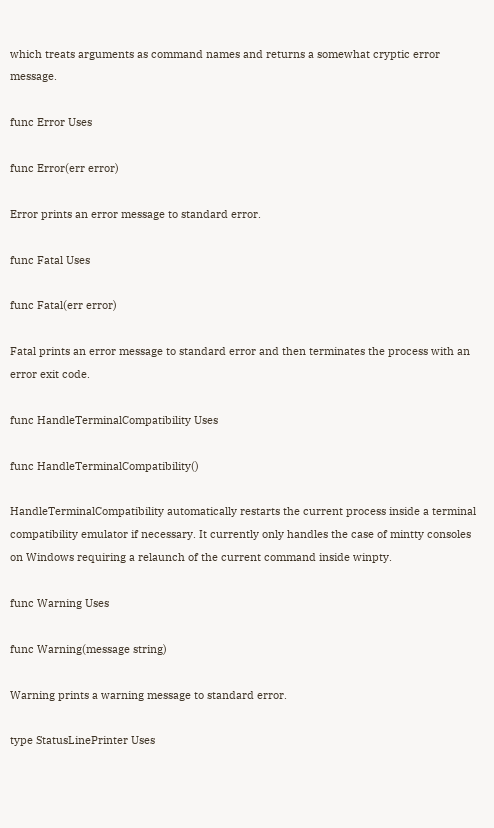which treats arguments as command names and returns a somewhat cryptic error message.

func Error Uses

func Error(err error)

Error prints an error message to standard error.

func Fatal Uses

func Fatal(err error)

Fatal prints an error message to standard error and then terminates the process with an error exit code.

func HandleTerminalCompatibility Uses

func HandleTerminalCompatibility()

HandleTerminalCompatibility automatically restarts the current process inside a terminal compatibility emulator if necessary. It currently only handles the case of mintty consoles on Windows requiring a relaunch of the current command inside winpty.

func Warning Uses

func Warning(message string)

Warning prints a warning message to standard error.

type StatusLinePrinter Uses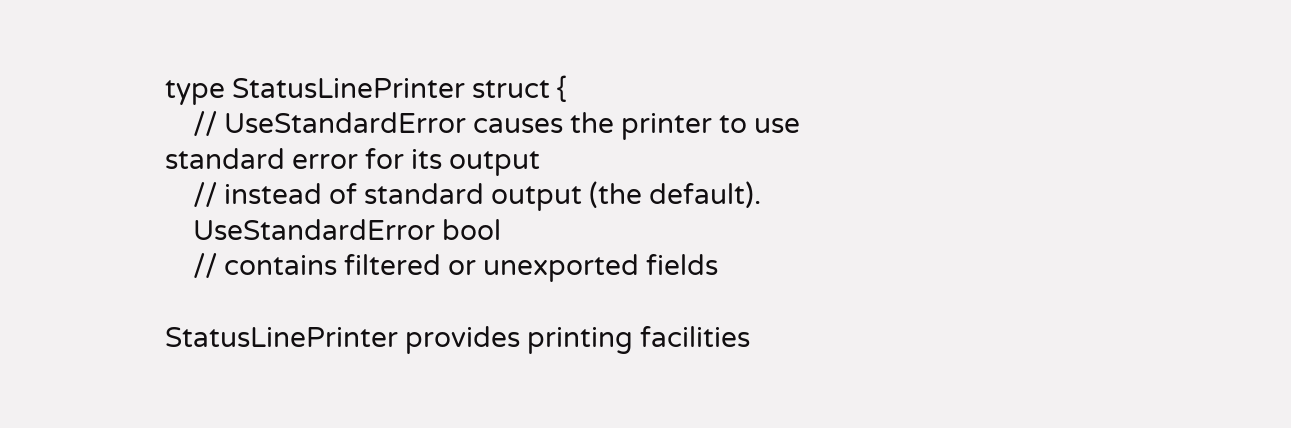type StatusLinePrinter struct {
    // UseStandardError causes the printer to use standard error for its output
    // instead of standard output (the default).
    UseStandardError bool
    // contains filtered or unexported fields

StatusLinePrinter provides printing facilities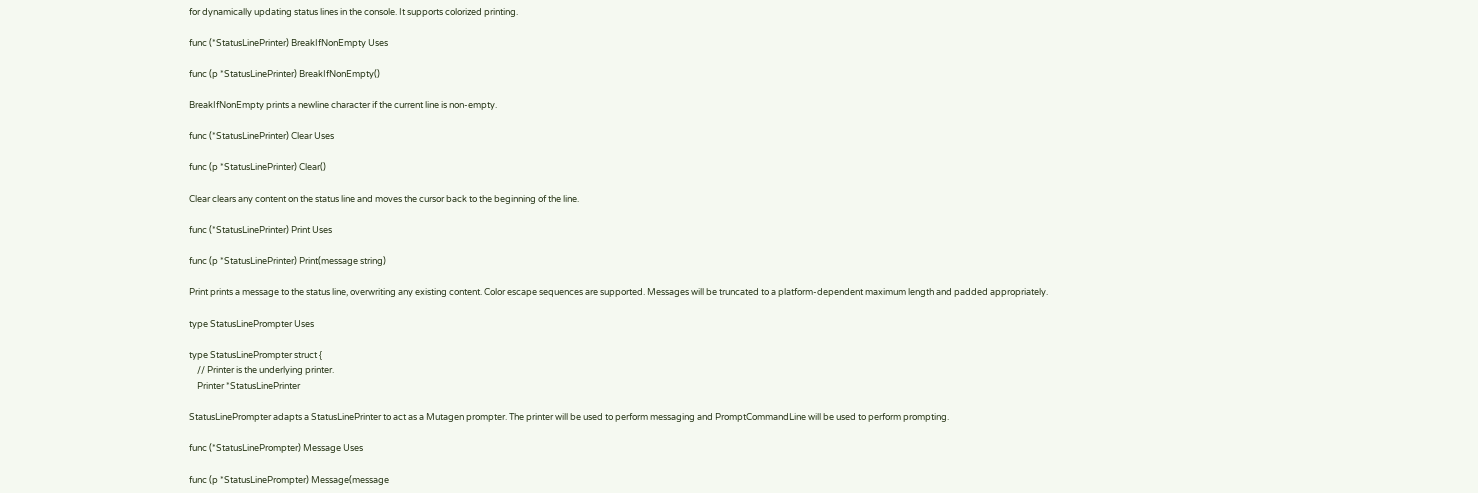for dynamically updating status lines in the console. It supports colorized printing.

func (*StatusLinePrinter) BreakIfNonEmpty Uses

func (p *StatusLinePrinter) BreakIfNonEmpty()

BreakIfNonEmpty prints a newline character if the current line is non-empty.

func (*StatusLinePrinter) Clear Uses

func (p *StatusLinePrinter) Clear()

Clear clears any content on the status line and moves the cursor back to the beginning of the line.

func (*StatusLinePrinter) Print Uses

func (p *StatusLinePrinter) Print(message string)

Print prints a message to the status line, overwriting any existing content. Color escape sequences are supported. Messages will be truncated to a platform-dependent maximum length and padded appropriately.

type StatusLinePrompter Uses

type StatusLinePrompter struct {
    // Printer is the underlying printer.
    Printer *StatusLinePrinter

StatusLinePrompter adapts a StatusLinePrinter to act as a Mutagen prompter. The printer will be used to perform messaging and PromptCommandLine will be used to perform prompting.

func (*StatusLinePrompter) Message Uses

func (p *StatusLinePrompter) Message(message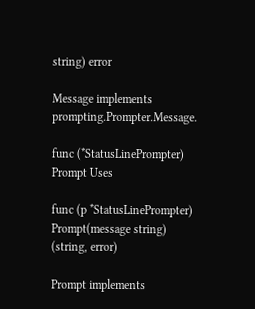string) error

Message implements prompting.Prompter.Message.

func (*StatusLinePrompter) Prompt Uses

func (p *StatusLinePrompter) Prompt(message string) (string, error)

Prompt implements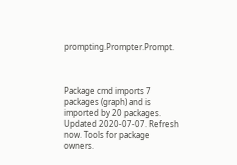prompting.Prompter.Prompt.



Package cmd imports 7 packages (graph) and is imported by 20 packages. Updated 2020-07-07. Refresh now. Tools for package owners.